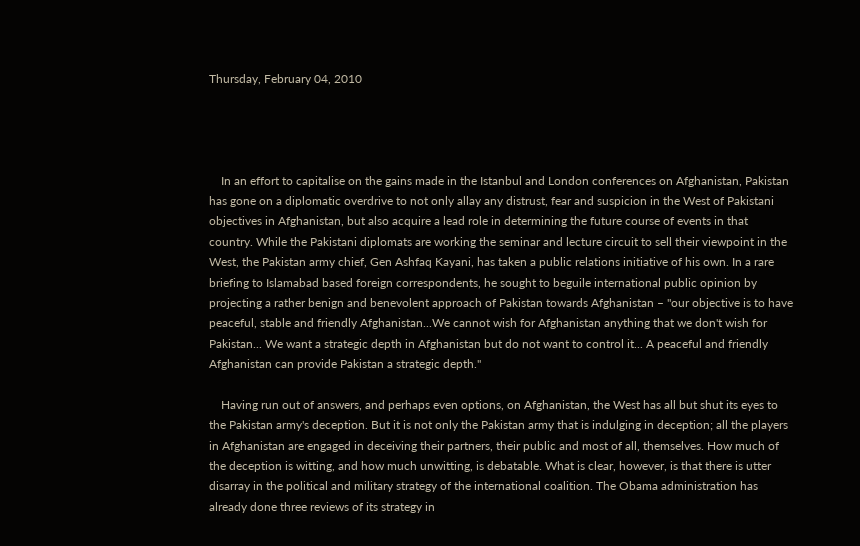Thursday, February 04, 2010




    In an effort to capitalise on the gains made in the Istanbul and London conferences on Afghanistan, Pakistan has gone on a diplomatic overdrive to not only allay any distrust, fear and suspicion in the West of Pakistani objectives in Afghanistan, but also acquire a lead role in determining the future course of events in that country. While the Pakistani diplomats are working the seminar and lecture circuit to sell their viewpoint in the West, the Pakistan army chief, Gen Ashfaq Kayani, has taken a public relations initiative of his own. In a rare briefing to Islamabad based foreign correspondents, he sought to beguile international public opinion by projecting a rather benign and benevolent approach of Pakistan towards Afghanistan – "our objective is to have peaceful, stable and friendly Afghanistan...We cannot wish for Afghanistan anything that we don't wish for Pakistan... We want a strategic depth in Afghanistan but do not want to control it... A peaceful and friendly Afghanistan can provide Pakistan a strategic depth."

    Having run out of answers, and perhaps even options, on Afghanistan, the West has all but shut its eyes to the Pakistan army's deception. But it is not only the Pakistan army that is indulging in deception; all the players in Afghanistan are engaged in deceiving their partners, their public and most of all, themselves. How much of the deception is witting, and how much unwitting, is debatable. What is clear, however, is that there is utter disarray in the political and military strategy of the international coalition. The Obama administration has already done three reviews of its strategy in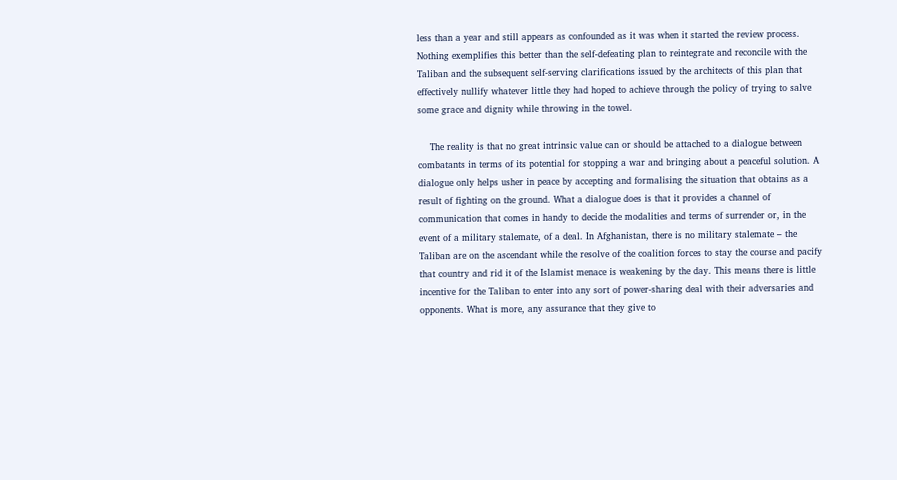less than a year and still appears as confounded as it was when it started the review process. Nothing exemplifies this better than the self-defeating plan to reintegrate and reconcile with the Taliban and the subsequent self-serving clarifications issued by the architects of this plan that effectively nullify whatever little they had hoped to achieve through the policy of trying to salve some grace and dignity while throwing in the towel.

    The reality is that no great intrinsic value can or should be attached to a dialogue between combatants in terms of its potential for stopping a war and bringing about a peaceful solution. A dialogue only helps usher in peace by accepting and formalising the situation that obtains as a result of fighting on the ground. What a dialogue does is that it provides a channel of communication that comes in handy to decide the modalities and terms of surrender or, in the event of a military stalemate, of a deal. In Afghanistan, there is no military stalemate – the Taliban are on the ascendant while the resolve of the coalition forces to stay the course and pacify that country and rid it of the Islamist menace is weakening by the day. This means there is little incentive for the Taliban to enter into any sort of power-sharing deal with their adversaries and opponents. What is more, any assurance that they give to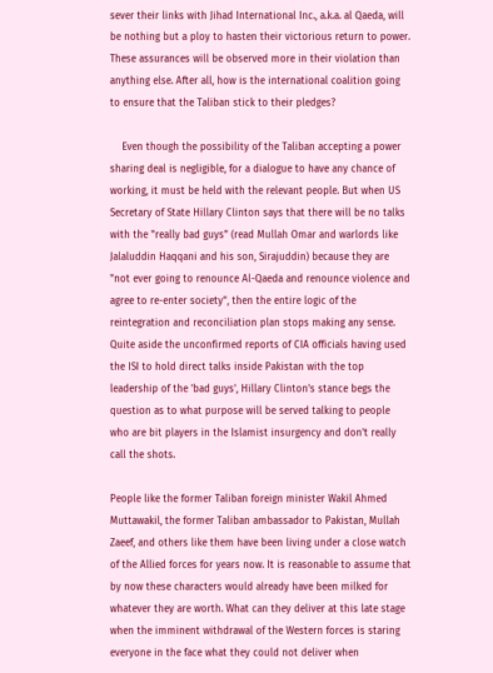sever their links with Jihad International Inc., a.k.a. al Qaeda, will be nothing but a ploy to hasten their victorious return to power. These assurances will be observed more in their violation than anything else. After all, how is the international coalition going to ensure that the Taliban stick to their pledges?

    Even though the possibility of the Taliban accepting a power sharing deal is negligible, for a dialogue to have any chance of working, it must be held with the relevant people. But when US Secretary of State Hillary Clinton says that there will be no talks with the "really bad guys" (read Mullah Omar and warlords like Jalaluddin Haqqani and his son, Sirajuddin) because they are "not ever going to renounce Al-Qaeda and renounce violence and agree to re-enter society", then the entire logic of the reintegration and reconciliation plan stops making any sense. Quite aside the unconfirmed reports of CIA officials having used the ISI to hold direct talks inside Pakistan with the top leadership of the 'bad guys', Hillary Clinton's stance begs the question as to what purpose will be served talking to people who are bit players in the Islamist insurgency and don't really call the shots.

People like the former Taliban foreign minister Wakil Ahmed Muttawakil, the former Taliban ambassador to Pakistan, Mullah Zaeef, and others like them have been living under a close watch of the Allied forces for years now. It is reasonable to assume that by now these characters would already have been milked for whatever they are worth. What can they deliver at this late stage when the imminent withdrawal of the Western forces is staring everyone in the face what they could not deliver when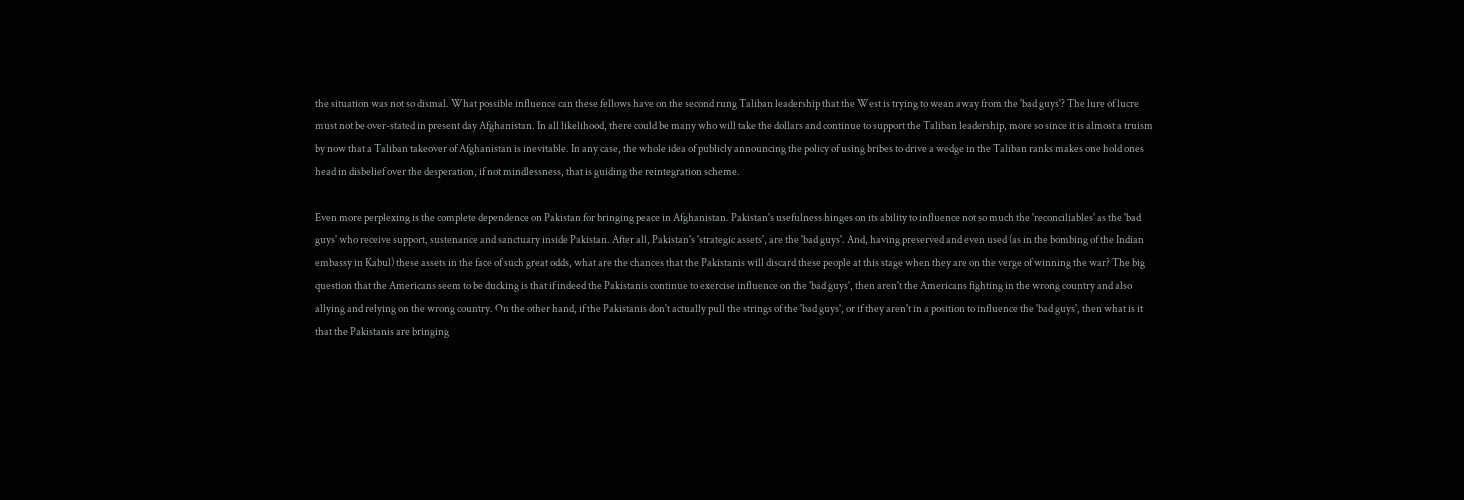the situation was not so dismal. What possible influence can these fellows have on the second rung Taliban leadership that the West is trying to wean away from the 'bad guys'? The lure of lucre must not be over-stated in present day Afghanistan. In all likelihood, there could be many who will take the dollars and continue to support the Taliban leadership, more so since it is almost a truism by now that a Taliban takeover of Afghanistan is inevitable. In any case, the whole idea of publicly announcing the policy of using bribes to drive a wedge in the Taliban ranks makes one hold ones head in disbelief over the desperation, if not mindlessness, that is guiding the reintegration scheme.

Even more perplexing is the complete dependence on Pakistan for bringing peace in Afghanistan. Pakistan's usefulness hinges on its ability to influence not so much the 'reconciliables' as the 'bad guys' who receive support, sustenance and sanctuary inside Pakistan. After all, Pakistan's 'strategic assets', are the 'bad guys'. And, having preserved and even used (as in the bombing of the Indian embassy in Kabul) these assets in the face of such great odds, what are the chances that the Pakistanis will discard these people at this stage when they are on the verge of winning the war? The big question that the Americans seem to be ducking is that if indeed the Pakistanis continue to exercise influence on the 'bad guys', then aren't the Americans fighting in the wrong country and also allying and relying on the wrong country. On the other hand, if the Pakistanis don't actually pull the strings of the 'bad guys', or if they aren't in a position to influence the 'bad guys', then what is it that the Pakistanis are bringing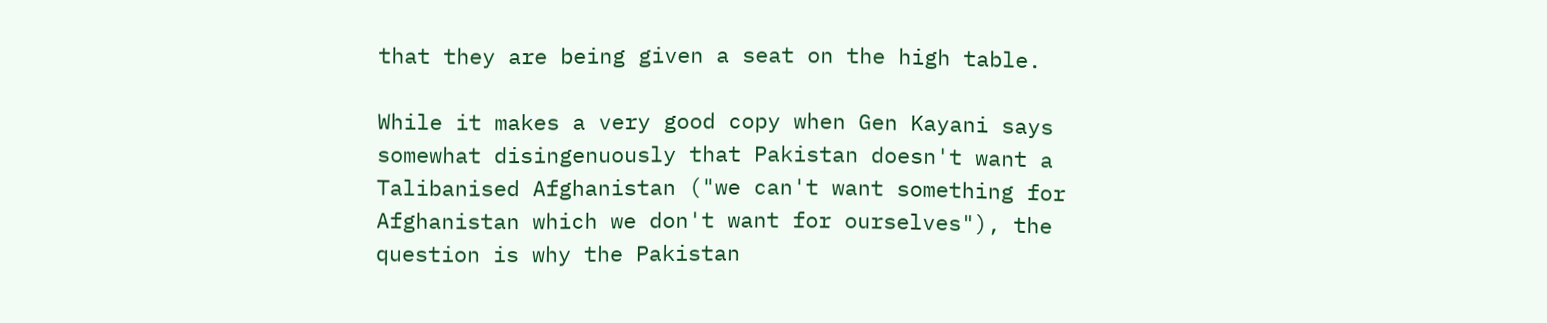that they are being given a seat on the high table.

While it makes a very good copy when Gen Kayani says somewhat disingenuously that Pakistan doesn't want a Talibanised Afghanistan ("we can't want something for Afghanistan which we don't want for ourselves"), the question is why the Pakistan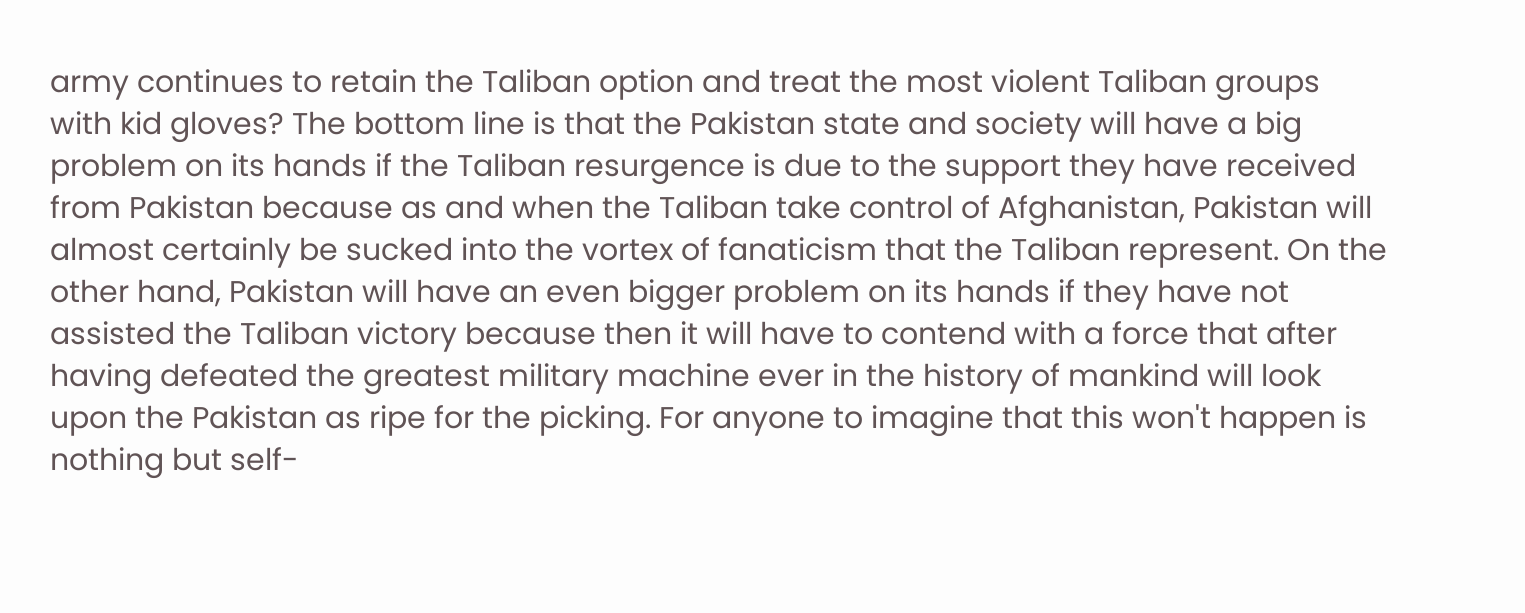army continues to retain the Taliban option and treat the most violent Taliban groups with kid gloves? The bottom line is that the Pakistan state and society will have a big problem on its hands if the Taliban resurgence is due to the support they have received from Pakistan because as and when the Taliban take control of Afghanistan, Pakistan will almost certainly be sucked into the vortex of fanaticism that the Taliban represent. On the other hand, Pakistan will have an even bigger problem on its hands if they have not assisted the Taliban victory because then it will have to contend with a force that after having defeated the greatest military machine ever in the history of mankind will look upon the Pakistan as ripe for the picking. For anyone to imagine that this won't happen is nothing but self-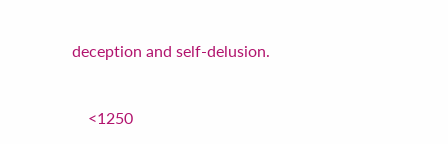deception and self-delusion.


    <1250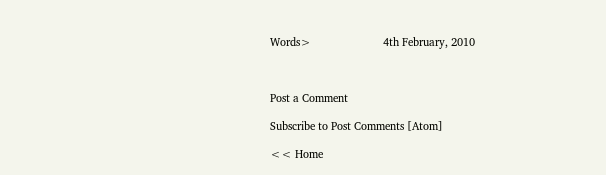Words>                        4th February, 2010



Post a Comment

Subscribe to Post Comments [Atom]

<< Home